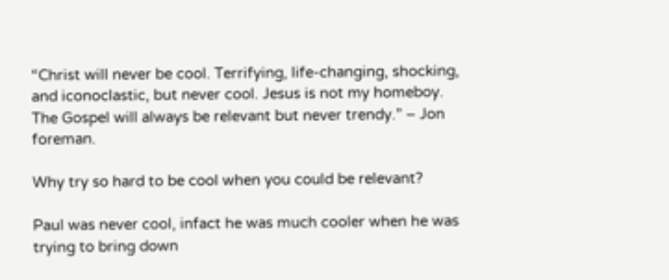“Christ will never be cool. Terrifying, life-changing, shocking, and iconoclastic, but never cool. Jesus is not my homeboy. The Gospel will always be relevant but never trendy.” – Jon foreman.

Why try so hard to be cool when you could be relevant?

Paul was never cool, infact he was much cooler when he was trying to bring down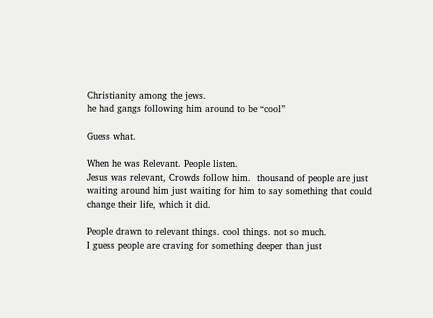Christianity among the jews.
he had gangs following him around to be “cool”

Guess what.

When he was Relevant. People listen.
Jesus was relevant, Crowds follow him.  thousand of people are just waiting around him just waiting for him to say something that could change their life, which it did.

People drawn to relevant things. cool things. not so much.
I guess people are craving for something deeper than just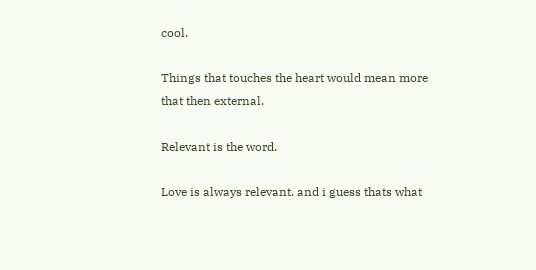cool.

Things that touches the heart would mean more that then external.

Relevant is the word.

Love is always relevant. and i guess thats what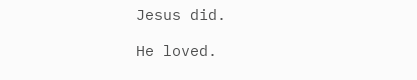Jesus did.

He loved.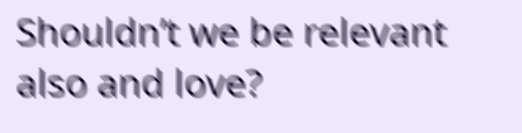Shouldn’t we be relevant also and love?